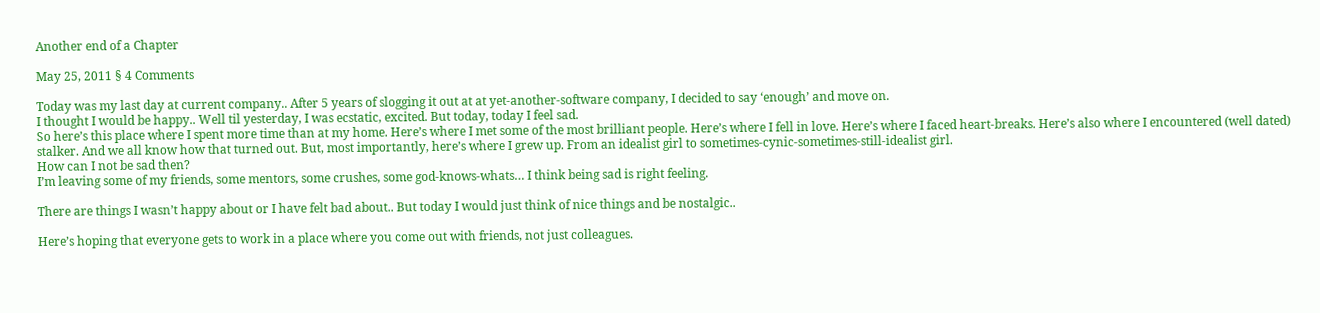Another end of a Chapter

May 25, 2011 § 4 Comments

Today was my last day at current company.. After 5 years of slogging it out at at yet-another-software company, I decided to say ‘enough’ and move on.
I thought I would be happy.. Well til yesterday, I was ecstatic, excited. But today, today I feel sad.
So here’s this place where I spent more time than at my home. Here’s where I met some of the most brilliant people. Here’s where I fell in love. Here’s where I faced heart-breaks. Here’s also where I encountered (well dated) stalker. And we all know how that turned out. But, most importantly, here’s where I grew up. From an idealist girl to sometimes-cynic-sometimes-still-idealist girl.
How can I not be sad then?
I’m leaving some of my friends, some mentors, some crushes, some god-knows-whats… I think being sad is right feeling.

There are things I wasn’t happy about or I have felt bad about.. But today I would just think of nice things and be nostalgic..

Here’s hoping that everyone gets to work in a place where you come out with friends, not just colleagues.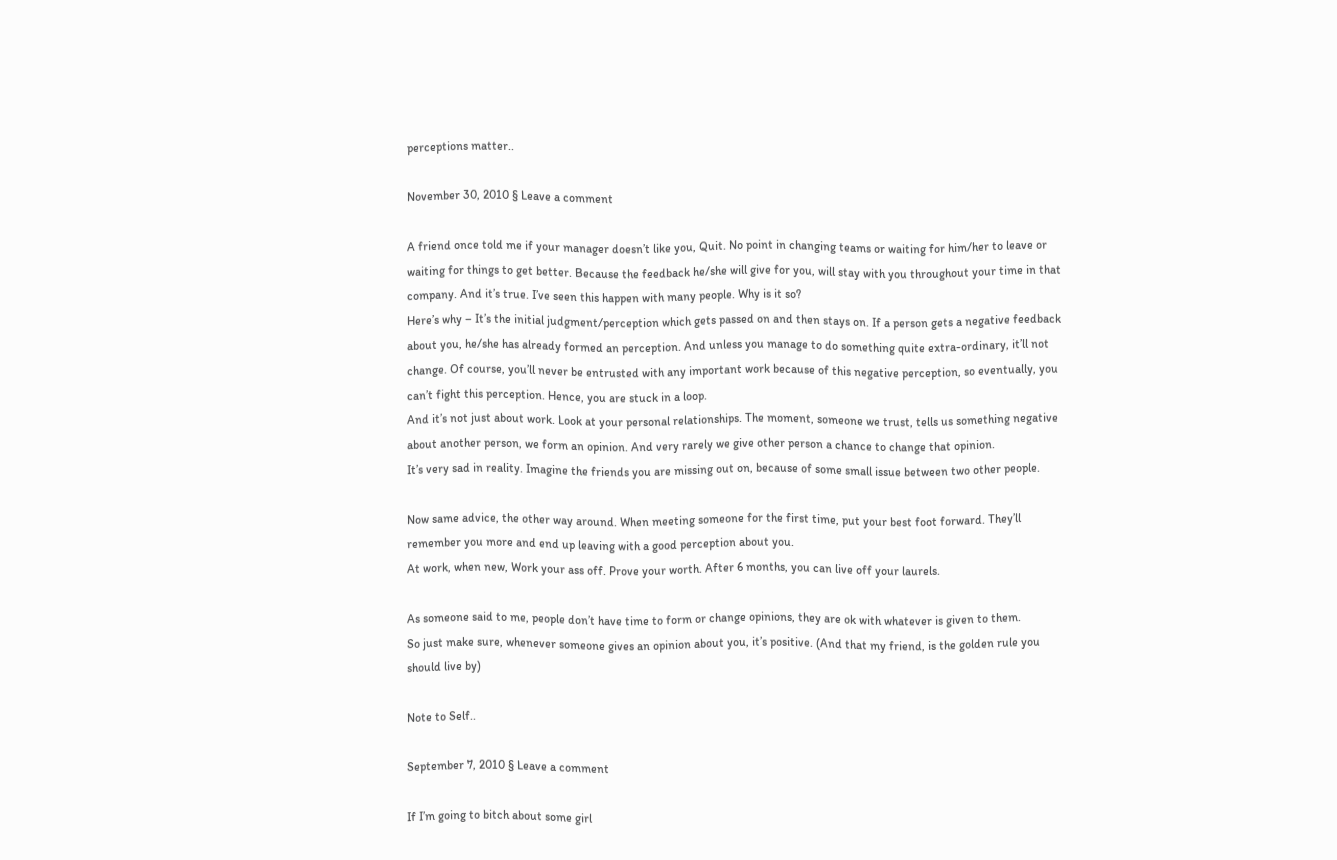perceptions matter..

November 30, 2010 § Leave a comment

A friend once told me if your manager doesn’t like you, Quit. No point in changing teams or waiting for him/her to leave or waiting for things to get better. Because the feedback he/she will give for you, will stay with you throughout your time in that company. And it’s true. I’ve seen this happen with many people. Why is it so?
Here’s why – It’s the initial judgment/perception which gets passed on and then stays on. If a person gets a negative feedback about you, he/she has already formed an perception. And unless you manage to do something quite extra-ordinary, it’ll not change. Of course, you’ll never be entrusted with any important work because of this negative perception, so eventually, you can’t fight this perception. Hence, you are stuck in a loop.
And it’s not just about work. Look at your personal relationships. The moment, someone we trust, tells us something negative about another person, we form an opinion. And very rarely we give other person a chance to change that opinion.
It’s very sad in reality. Imagine the friends you are missing out on, because of some small issue between two other people.

Now same advice, the other way around. When meeting someone for the first time, put your best foot forward. They’ll remember you more and end up leaving with a good perception about you.
At work, when new, Work your ass off. Prove your worth. After 6 months, you can live off your laurels.

As someone said to me, people don’t have time to form or change opinions, they are ok with whatever is given to them.
So just make sure, whenever someone gives an opinion about you, it’s positive. (And that my friend, is the golden rule you should live by)

Note to Self..

September 7, 2010 § Leave a comment

If I’m going to bitch about some girl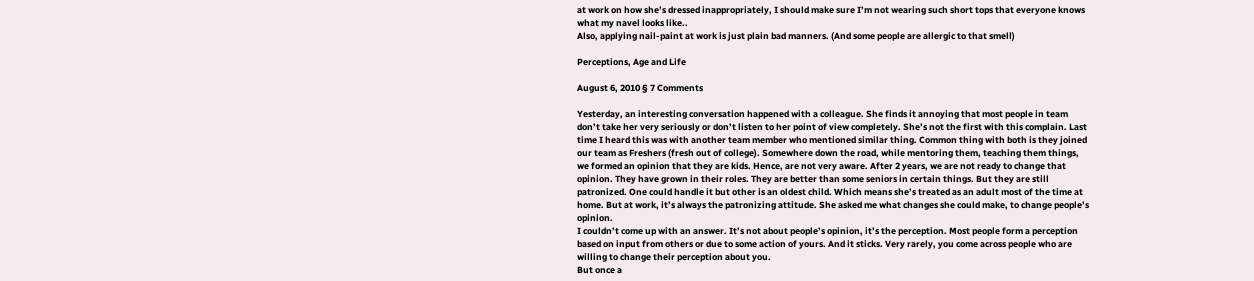at work on how she’s dressed inappropriately, I should make sure I’m not wearing such short tops that everyone knows what my navel looks like..
Also, applying nail-paint at work is just plain bad manners. (And some people are allergic to that smell)

Perceptions, Age and Life

August 6, 2010 § 7 Comments

Yesterday, an interesting conversation happened with a colleague. She finds it annoying that most people in team don’t take her very seriously or don’t listen to her point of view completely. She’s not the first with this complain. Last time I heard this was with another team member who mentioned similar thing. Common thing with both is they joined our team as Freshers (fresh out of college). Somewhere down the road, while mentoring them, teaching them things, we formed an opinion that they are kids. Hence, are not very aware. After 2 years, we are not ready to change that opinion. They have grown in their roles. They are better than some seniors in certain things. But they are still patronized. One could handle it but other is an oldest child. Which means she’s treated as an adult most of the time at home. But at work, it’s always the patronizing attitude. She asked me what changes she could make, to change people’s opinion.
I couldn’t come up with an answer. It’s not about people’s opinion, it’s the perception. Most people form a perception based on input from others or due to some action of yours. And it sticks. Very rarely, you come across people who are willing to change their perception about you.
But once a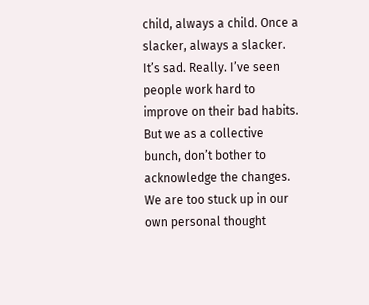child, always a child. Once a slacker, always a slacker.
It’s sad. Really. I’ve seen people work hard to improve on their bad habits. But we as a collective bunch, don’t bother to acknowledge the changes. We are too stuck up in our own personal thought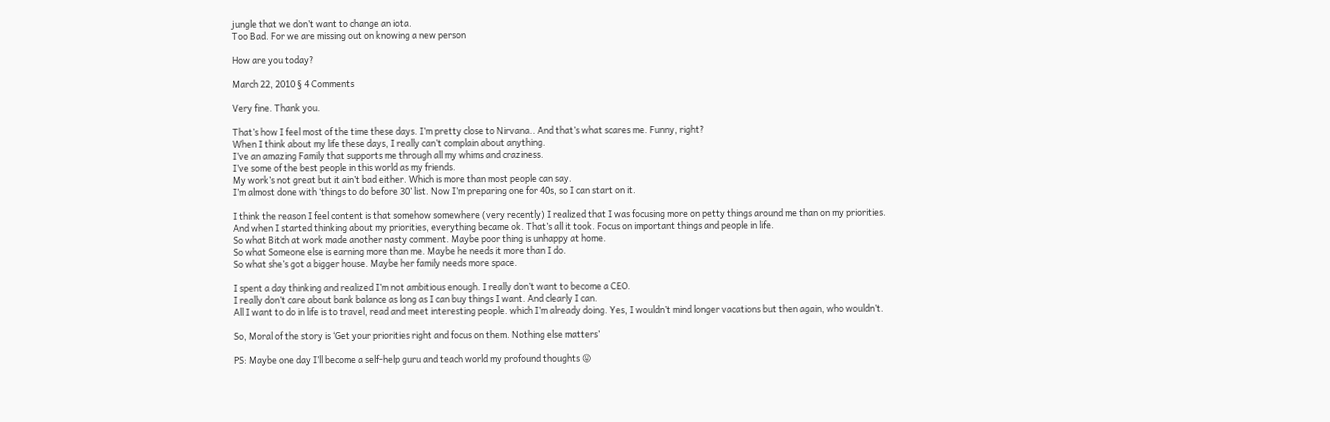jungle that we don’t want to change an iota.
Too Bad. For we are missing out on knowing a new person

How are you today?

March 22, 2010 § 4 Comments

Very fine. Thank you.

That’s how I feel most of the time these days. I’m pretty close to Nirvana.. And that’s what scares me. Funny, right?
When I think about my life these days, I really can’t complain about anything.
I’ve an amazing Family that supports me through all my whims and craziness.
I’ve some of the best people in this world as my friends.
My work’s not great but it ain’t bad either. Which is more than most people can say.
I’m almost done with ‘things to do before 30’ list. Now I’m preparing one for 40s, so I can start on it.

I think the reason I feel content is that somehow somewhere (very recently) I realized that I was focusing more on petty things around me than on my priorities. And when I started thinking about my priorities, everything became ok. That’s all it took. Focus on important things and people in life.
So what Bitch at work made another nasty comment. Maybe poor thing is unhappy at home.
So what Someone else is earning more than me. Maybe he needs it more than I do.
So what she’s got a bigger house. Maybe her family needs more space.

I spent a day thinking and realized I’m not ambitious enough. I really don’t want to become a CEO.
I really don’t care about bank balance as long as I can buy things I want. And clearly I can.
All I want to do in life is to travel, read and meet interesting people. which I’m already doing. Yes, I wouldn’t mind longer vacations but then again, who wouldn’t.

So, Moral of the story is ‘Get your priorities right and focus on them. Nothing else matters’

PS: Maybe one day I’ll become a self-help guru and teach world my profound thoughts 😛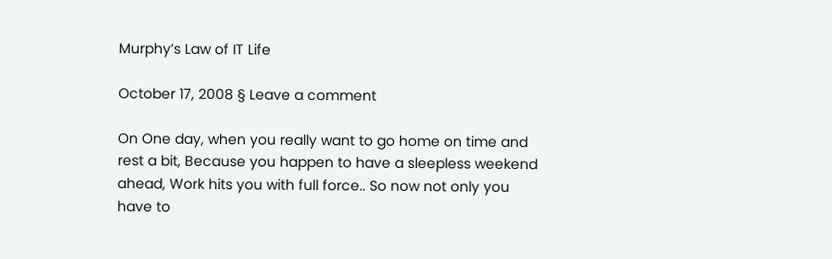Murphy’s Law of IT Life

October 17, 2008 § Leave a comment

On One day, when you really want to go home on time and rest a bit, Because you happen to have a sleepless weekend ahead, Work hits you with full force.. So now not only you have to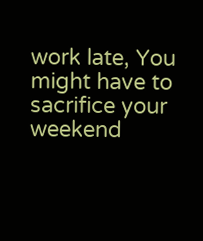work late, You might have to sacrifice your weekend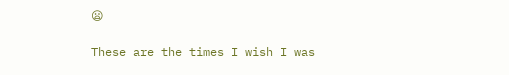😦

These are the times I wish I was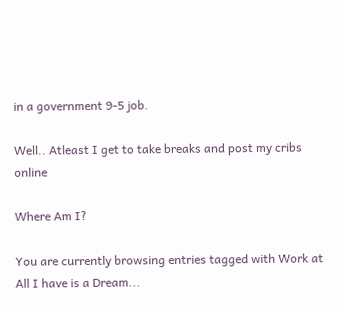in a government 9-5 job.

Well.. Atleast I get to take breaks and post my cribs online

Where Am I?

You are currently browsing entries tagged with Work at All I have is a Dream...